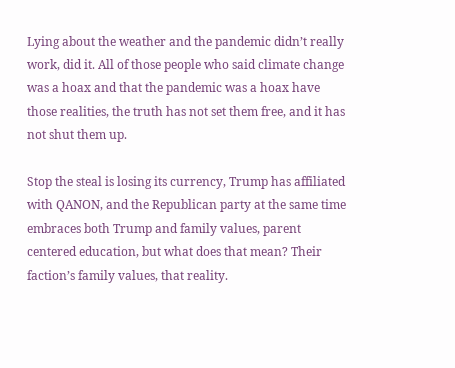Lying about the weather and the pandemic didn’t really work, did it. All of those people who said climate change was a hoax and that the pandemic was a hoax have those realities, the truth has not set them free, and it has not shut them up.

Stop the steal is losing its currency, Trump has affiliated with QANON, and the Republican party at the same time embraces both Trump and family values, parent centered education, but what does that mean? Their faction’s family values, that reality.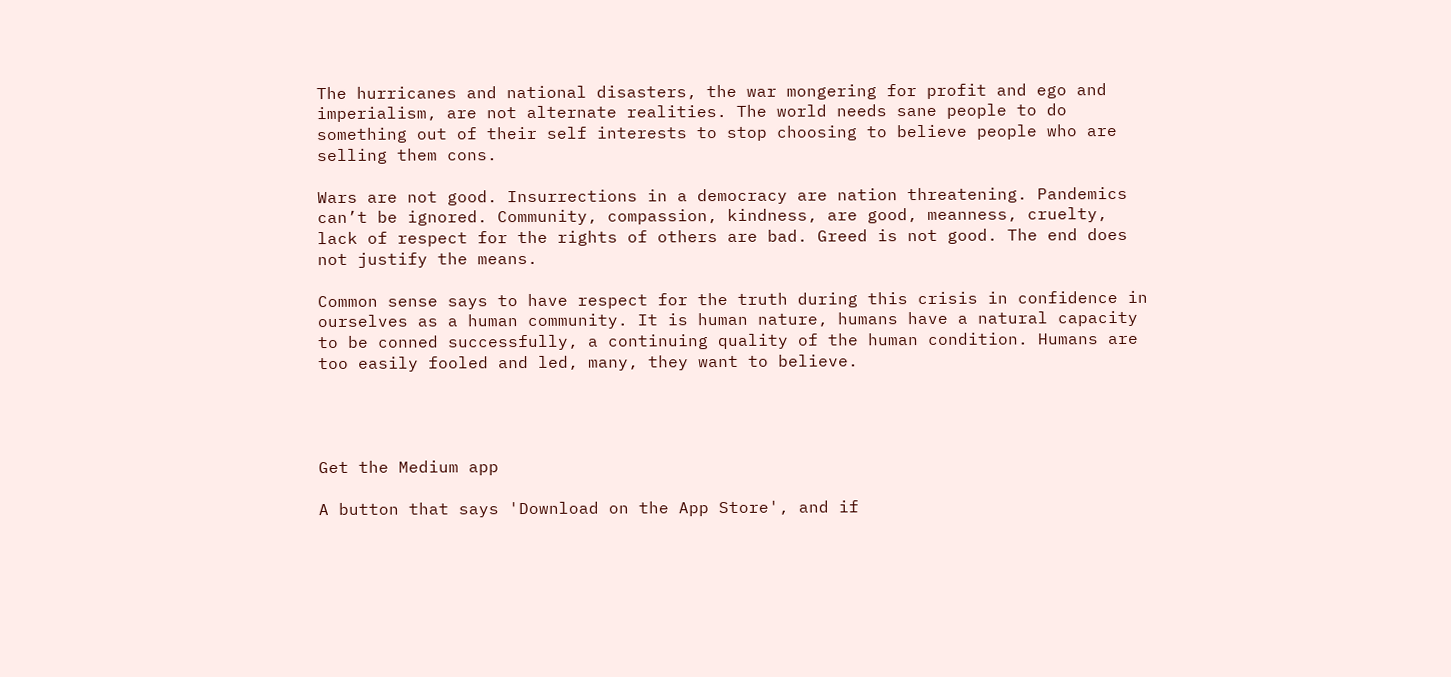The hurricanes and national disasters, the war mongering for profit and ego and imperialism, are not alternate realities. The world needs sane people to do something out of their self interests to stop choosing to believe people who are selling them cons.

Wars are not good. Insurrections in a democracy are nation threatening. Pandemics can’t be ignored. Community, compassion, kindness, are good, meanness, cruelty, lack of respect for the rights of others are bad. Greed is not good. The end does not justify the means.

Common sense says to have respect for the truth during this crisis in confidence in ourselves as a human community. It is human nature, humans have a natural capacity to be conned successfully, a continuing quality of the human condition. Humans are too easily fooled and led, many, they want to believe.




Get the Medium app

A button that says 'Download on the App Store', and if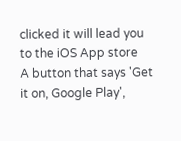clicked it will lead you to the iOS App store
A button that says 'Get it on, Google Play',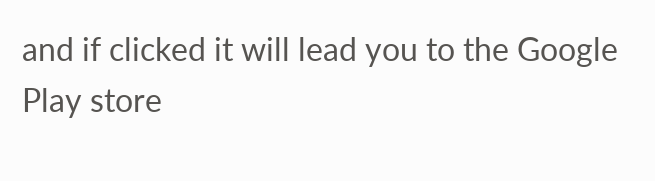and if clicked it will lead you to the Google Play store